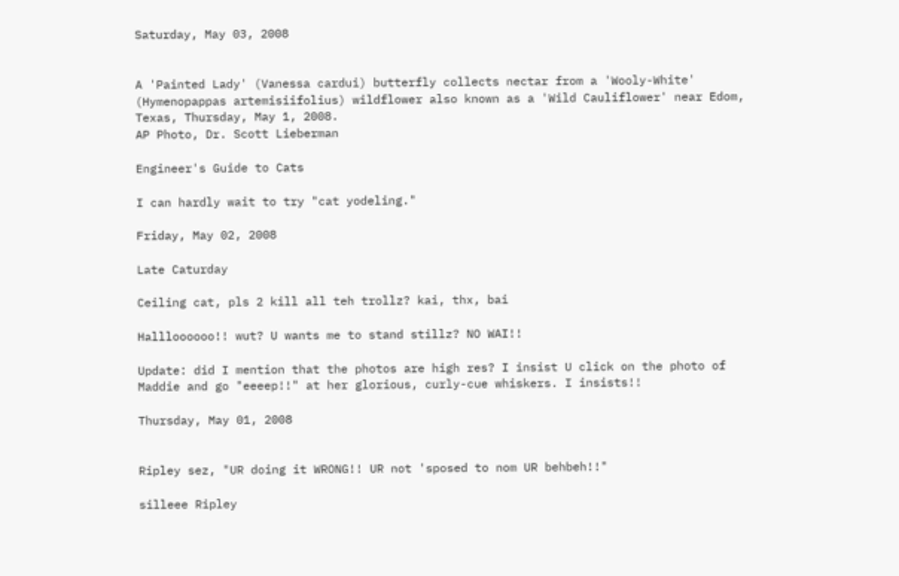Saturday, May 03, 2008


A 'Painted Lady' (Vanessa cardui) butterfly collects nectar from a 'Wooly-White' (Hymenopappas artemisiifolius) wildflower also known as a 'Wild Cauliflower' near Edom, Texas, Thursday, May 1, 2008.
AP Photo, Dr. Scott Lieberman

Engineer's Guide to Cats

I can hardly wait to try "cat yodeling."

Friday, May 02, 2008

Late Caturday

Ceiling cat, pls 2 kill all teh trollz? kai, thx, bai

Hallloooooo!! wut? U wants me to stand stillz? NO WAI!!

Update: did I mention that the photos are high res? I insist U click on the photo of Maddie and go "eeeep!!" at her glorious, curly-cue whiskers. I insists!!

Thursday, May 01, 2008


Ripley sez, "UR doing it WRONG!! UR not 'sposed to nom UR behbeh!!"

silleee Ripley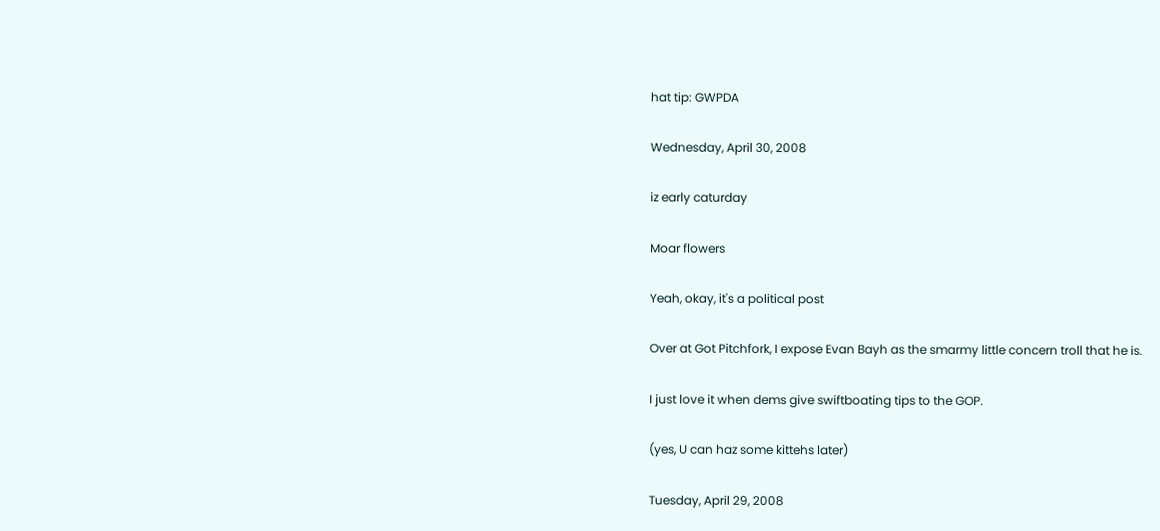hat tip: GWPDA

Wednesday, April 30, 2008

iz early caturday

Moar flowers

Yeah, okay, it's a political post

Over at Got Pitchfork, I expose Evan Bayh as the smarmy little concern troll that he is.

I just love it when dems give swiftboating tips to the GOP.

(yes, U can haz some kittehs later)

Tuesday, April 29, 2008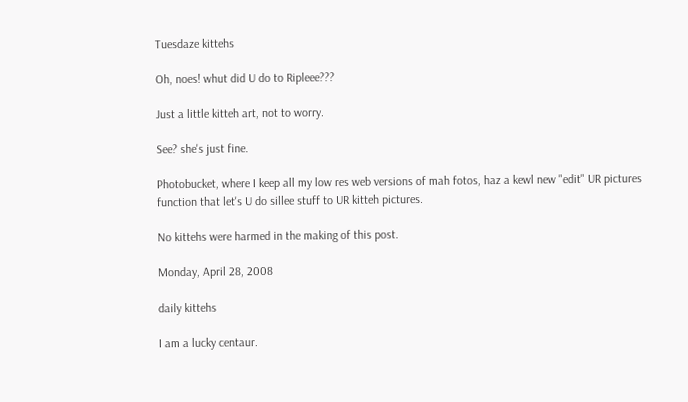Tuesdaze kittehs

Oh, noes! whut did U do to Ripleee???

Just a little kitteh art, not to worry.

See? she's just fine.

Photobucket, where I keep all my low res web versions of mah fotos, haz a kewl new "edit" UR pictures function that let's U do sillee stuff to UR kitteh pictures.

No kittehs were harmed in the making of this post.

Monday, April 28, 2008

daily kittehs

I am a lucky centaur.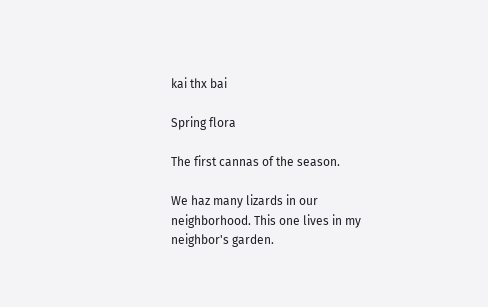kai thx bai

Spring flora

The first cannas of the season.

We haz many lizards in our neighborhood. This one lives in my neighbor's garden.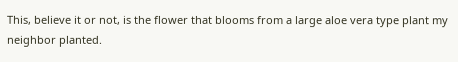This, believe it or not, is the flower that blooms from a large aloe vera type plant my neighbor planted.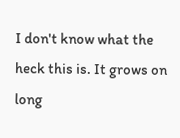I don't know what the heck this is. It grows on long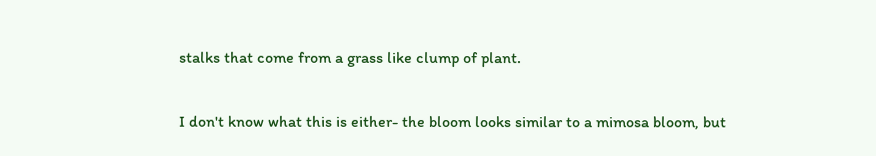stalks that come from a grass like clump of plant.

I don't know what this is either- the bloom looks similar to a mimosa bloom, but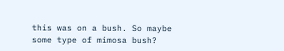this was on a bush. So maybe some type of mimosa bush?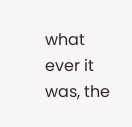what ever it was, the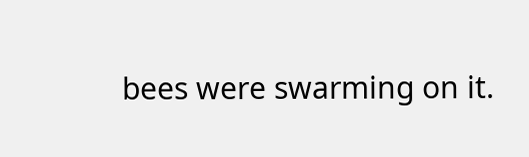bees were swarming on it.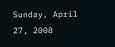Sunday, April 27, 2008